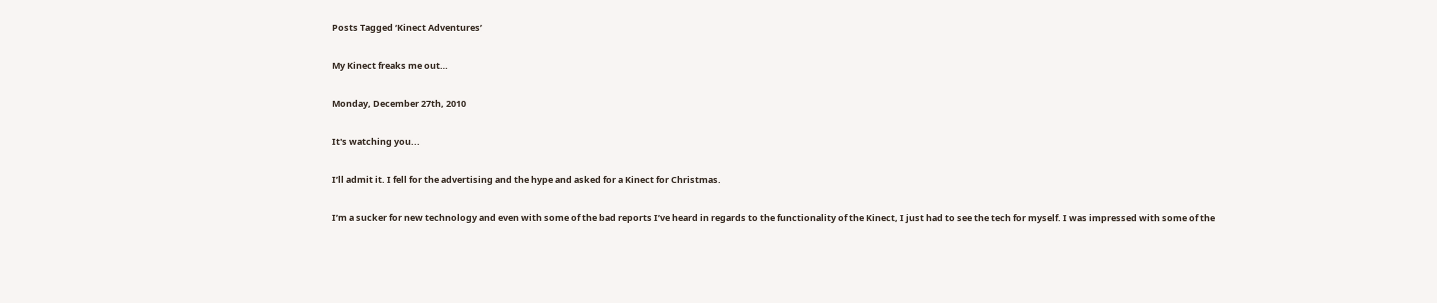Posts Tagged ‘Kinect Adventures’

My Kinect freaks me out…

Monday, December 27th, 2010

It's watching you...

I’ll admit it. I fell for the advertising and the hype and asked for a Kinect for Christmas.

I’m a sucker for new technology and even with some of the bad reports I’ve heard in regards to the functionality of the Kinect, I just had to see the tech for myself. I was impressed with some of the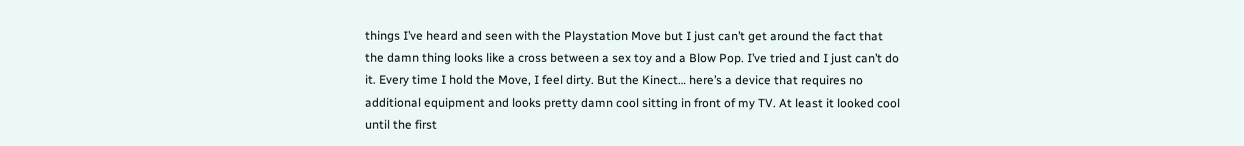things I’ve heard and seen with the Playstation Move but I just can’t get around the fact that the damn thing looks like a cross between a sex toy and a Blow Pop. I’ve tried and I just can’t do it. Every time I hold the Move, I feel dirty. But the Kinect… here’s a device that requires no additional equipment and looks pretty damn cool sitting in front of my TV. At least it looked cool until the first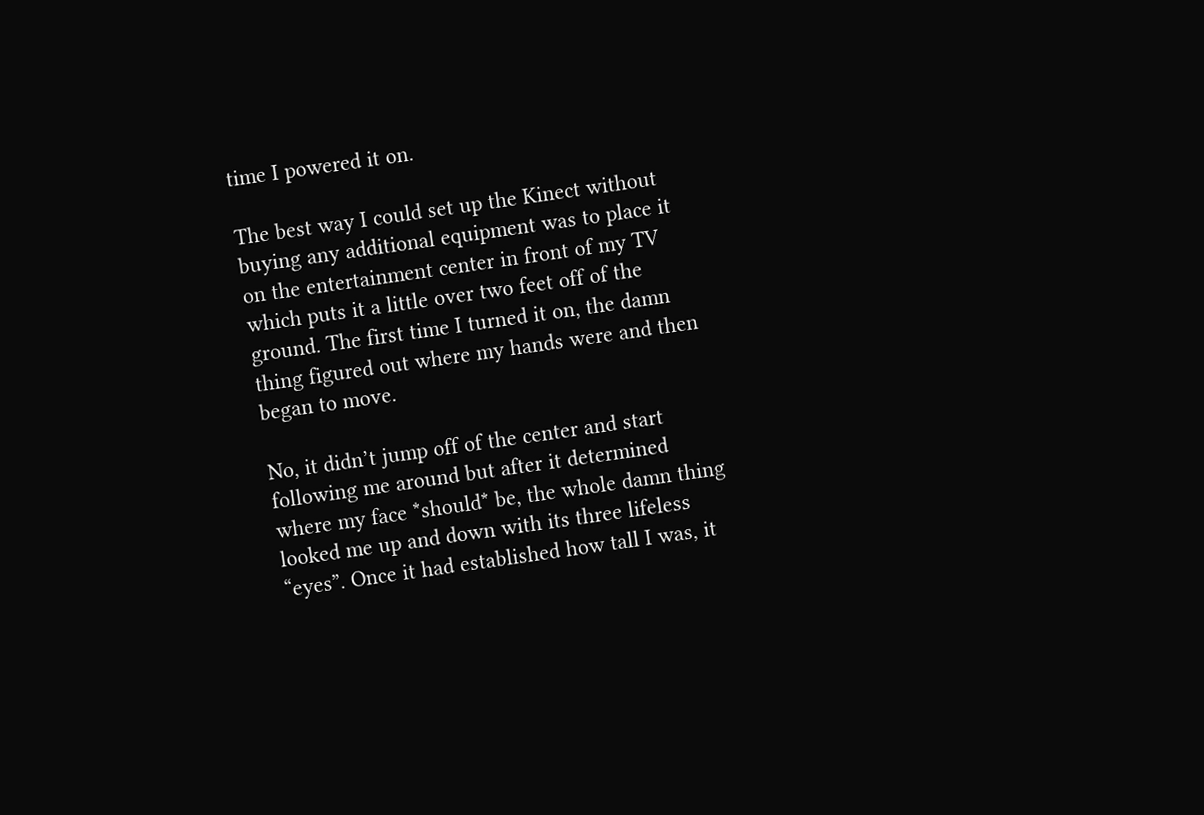time I powered it on.

The best way I could set up the Kinect without buying any additional equipment was to place it on the entertainment center in front of my TV which puts it a little over two feet off of the ground. The first time I turned it on, the damn thing figured out where my hands were and then began to move.

No, it didn’t jump off of the center and start following me around but after it determined where my face *should* be, the whole damn thing looked me up and down with its three lifeless “eyes”. Once it had established how tall I was, it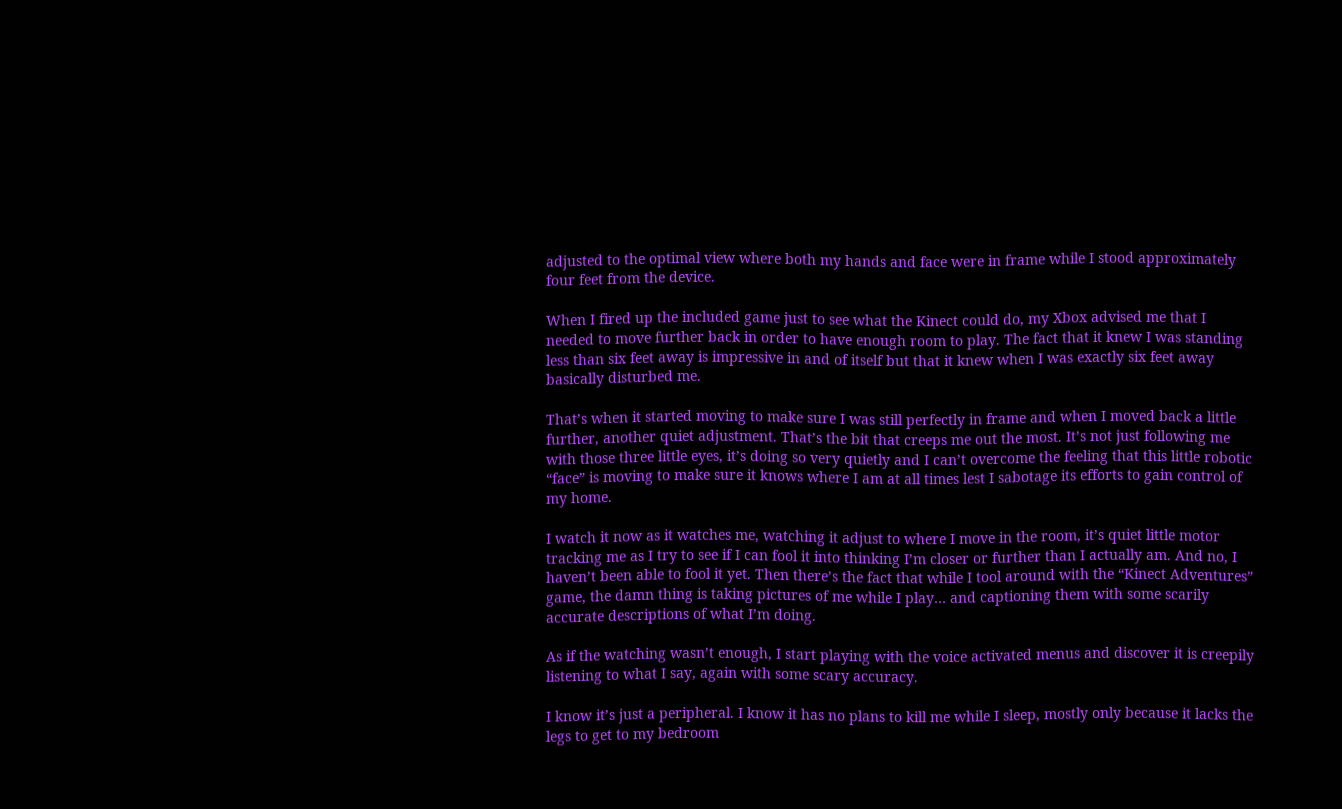adjusted to the optimal view where both my hands and face were in frame while I stood approximately four feet from the device.

When I fired up the included game just to see what the Kinect could do, my Xbox advised me that I needed to move further back in order to have enough room to play. The fact that it knew I was standing less than six feet away is impressive in and of itself but that it knew when I was exactly six feet away basically disturbed me.

That’s when it started moving to make sure I was still perfectly in frame and when I moved back a little further, another quiet adjustment. That’s the bit that creeps me out the most. It’s not just following me with those three little eyes, it’s doing so very quietly and I can’t overcome the feeling that this little robotic “face” is moving to make sure it knows where I am at all times lest I sabotage its efforts to gain control of my home.

I watch it now as it watches me, watching it adjust to where I move in the room, it’s quiet little motor tracking me as I try to see if I can fool it into thinking I’m closer or further than I actually am. And no, I haven’t been able to fool it yet. Then there’s the fact that while I tool around with the “Kinect Adventures” game, the damn thing is taking pictures of me while I play… and captioning them with some scarily accurate descriptions of what I’m doing.

As if the watching wasn’t enough, I start playing with the voice activated menus and discover it is creepily listening to what I say, again with some scary accuracy.

I know it’s just a peripheral. I know it has no plans to kill me while I sleep, mostly only because it lacks the legs to get to my bedroom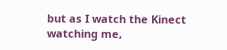but as I watch the Kinect watching me,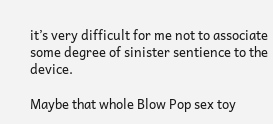it’s very difficult for me not to associate some degree of sinister sentience to the device.

Maybe that whole Blow Pop sex toy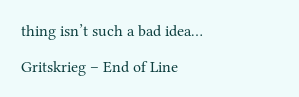thing isn’t such a bad idea…

Gritskrieg – End of Line